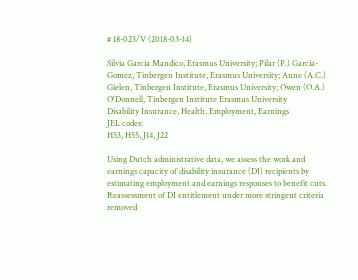# 18-023/V (2018-03-14)

Silvia Garcia Mandico, Erasmus University; Pilar (P.) Garcia-Gomez, Tinbergen Institute, Erasmus University; Anne (A.C.) Gielen, Tinbergen Institute, Erasmus University; Owen (O.A.) O'Donnell, Tinbergen Institute Erasmus University
Disability Insurance, Health, Employment, Earnings
JEL codes:
H53, H55, J14, J22

Using Dutch administrative data, we assess the work and earnings capacity of disability insurance (DI) recipients by estimating employment and earnings responses to benefit cuts. Reassessment of DI entitlement under more stringent criteria removed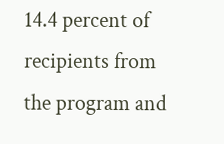14.4 percent of recipients from the program and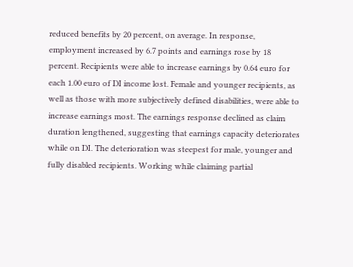reduced benefits by 20 percent, on average. In response, employment increased by 6.7 points and earnings rose by 18 percent. Recipients were able to increase earnings by 0.64 euro for each 1.00 euro of DI income lost. Female and younger recipients, as well as those with more subjectively defined disabilities, were able to increase earnings most. The earnings response declined as claim duration lengthened, suggesting that earnings capacity deteriorates while on DI. The deterioration was steepest for male, younger and fully disabled recipients. Working while claiming partial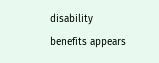disability benefits appears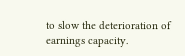to slow the deterioration of earnings capacity.